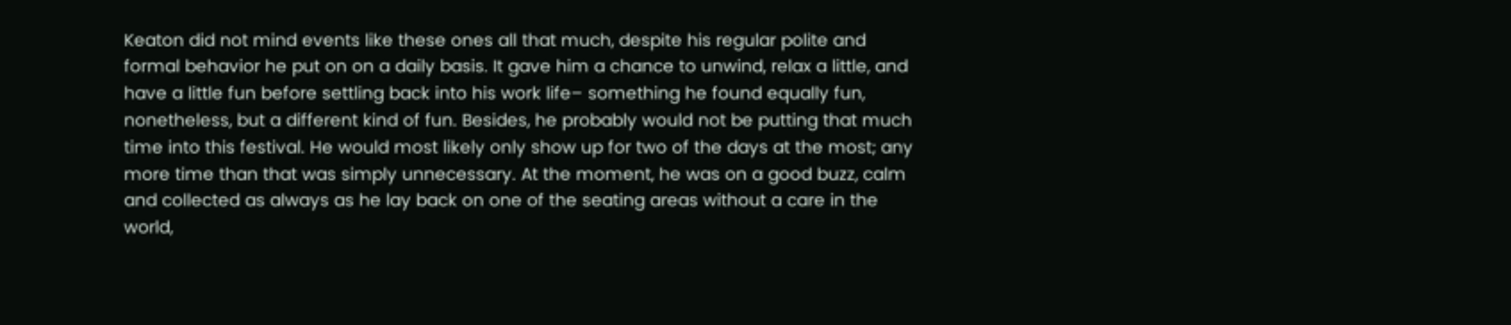Keaton did not mind events like these ones all that much, despite his regular polite and formal behavior he put on on a daily basis. It gave him a chance to unwind, relax a little, and have a little fun before settling back into his work life– something he found equally fun, nonetheless, but a different kind of fun. Besides, he probably would not be putting that much time into this festival. He would most likely only show up for two of the days at the most; any more time than that was simply unnecessary. At the moment, he was on a good buzz, calm and collected as always as he lay back on one of the seating areas without a care in the world,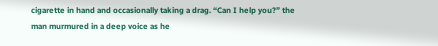cigarette in hand and occasionally taking a drag. “Can I help you?” the man murmured in a deep voice as he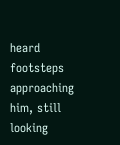heard footsteps approaching him, still looking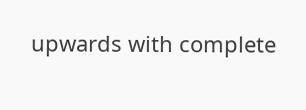upwards with complete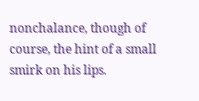nonchalance, though of course, the hint of a small smirk on his lips.